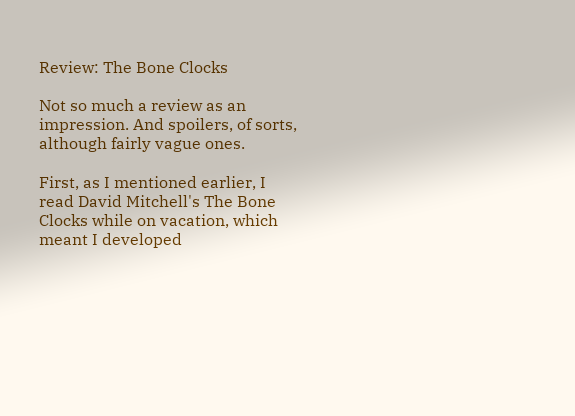Review: The Bone Clocks

Not so much a review as an impression. And spoilers, of sorts, although fairly vague ones.

First, as I mentioned earlier, I read David Mitchell's The Bone Clocks while on vacation, which meant I developed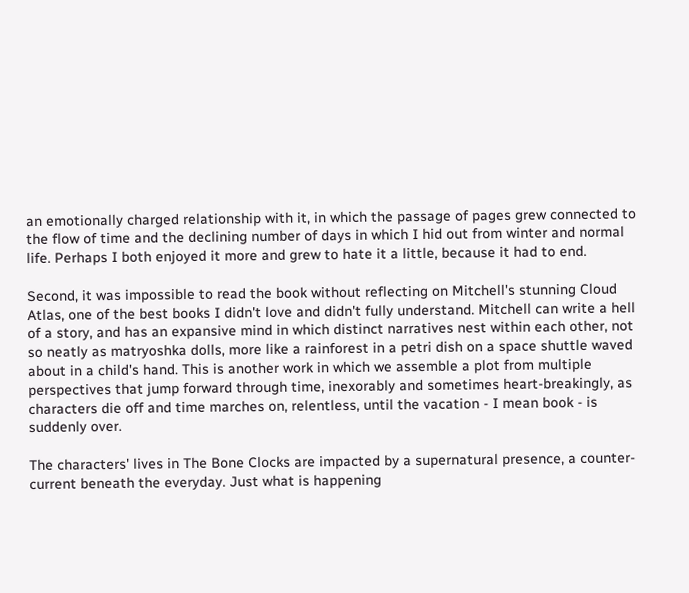an emotionally charged relationship with it, in which the passage of pages grew connected to the flow of time and the declining number of days in which I hid out from winter and normal life. Perhaps I both enjoyed it more and grew to hate it a little, because it had to end.

Second, it was impossible to read the book without reflecting on Mitchell's stunning Cloud Atlas, one of the best books I didn't love and didn't fully understand. Mitchell can write a hell of a story, and has an expansive mind in which distinct narratives nest within each other, not so neatly as matryoshka dolls, more like a rainforest in a petri dish on a space shuttle waved about in a child's hand. This is another work in which we assemble a plot from multiple perspectives that jump forward through time, inexorably and sometimes heart-breakingly, as characters die off and time marches on, relentless, until the vacation - I mean book - is suddenly over.

The characters' lives in The Bone Clocks are impacted by a supernatural presence, a counter-current beneath the everyday. Just what is happening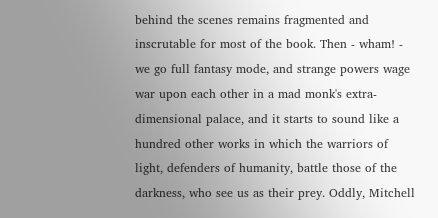behind the scenes remains fragmented and inscrutable for most of the book. Then - wham! - we go full fantasy mode, and strange powers wage war upon each other in a mad monk's extra-dimensional palace, and it starts to sound like a hundred other works in which the warriors of light, defenders of humanity, battle those of the darkness, who see us as their prey. Oddly, Mitchell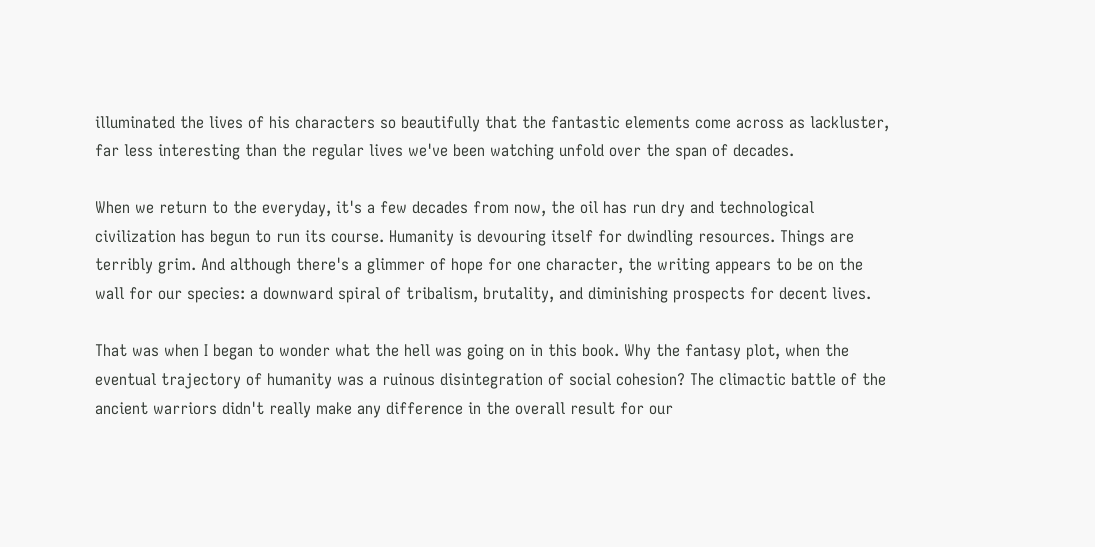illuminated the lives of his characters so beautifully that the fantastic elements come across as lackluster, far less interesting than the regular lives we've been watching unfold over the span of decades.

When we return to the everyday, it's a few decades from now, the oil has run dry and technological civilization has begun to run its course. Humanity is devouring itself for dwindling resources. Things are terribly grim. And although there's a glimmer of hope for one character, the writing appears to be on the wall for our species: a downward spiral of tribalism, brutality, and diminishing prospects for decent lives.

That was when I began to wonder what the hell was going on in this book. Why the fantasy plot, when the eventual trajectory of humanity was a ruinous disintegration of social cohesion? The climactic battle of the ancient warriors didn't really make any difference in the overall result for our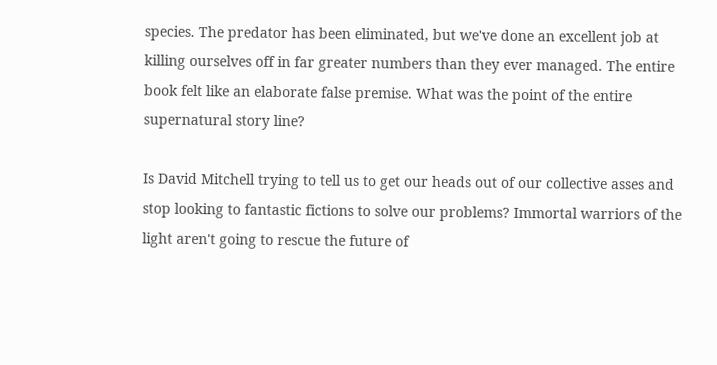species. The predator has been eliminated, but we've done an excellent job at killing ourselves off in far greater numbers than they ever managed. The entire book felt like an elaborate false premise. What was the point of the entire supernatural story line?

Is David Mitchell trying to tell us to get our heads out of our collective asses and stop looking to fantastic fictions to solve our problems? Immortal warriors of the light aren't going to rescue the future of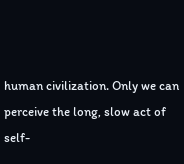human civilization. Only we can perceive the long, slow act of self-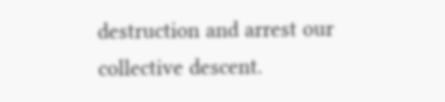destruction and arrest our collective descent.